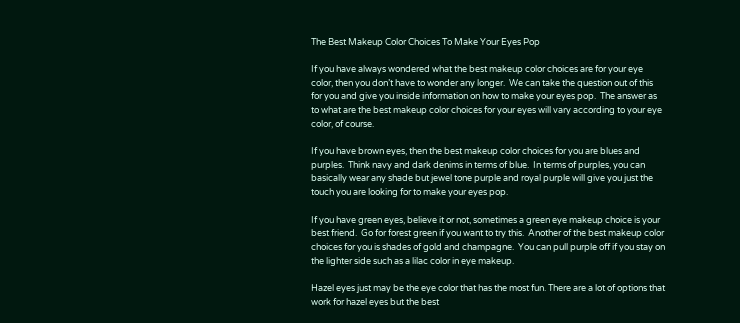The Best Makeup Color Choices To Make Your Eyes Pop

If you have always wondered what the best makeup color choices are for your eye color, then you don’t have to wonder any longer.  We can take the question out of this for you and give you inside information on how to make your eyes pop.  The answer as to what are the best makeup color choices for your eyes will vary according to your eye color, of course.

If you have brown eyes, then the best makeup color choices for you are blues and purples.  Think navy and dark denims in terms of blue.  In terms of purples, you can basically wear any shade but jewel tone purple and royal purple will give you just the touch you are looking for to make your eyes pop.

If you have green eyes, believe it or not, sometimes a green eye makeup choice is your best friend.  Go for forest green if you want to try this.  Another of the best makeup color choices for you is shades of gold and champagne.  You can pull purple off if you stay on the lighter side such as a lilac color in eye makeup.

Hazel eyes just may be the eye color that has the most fun. There are a lot of options that work for hazel eyes but the best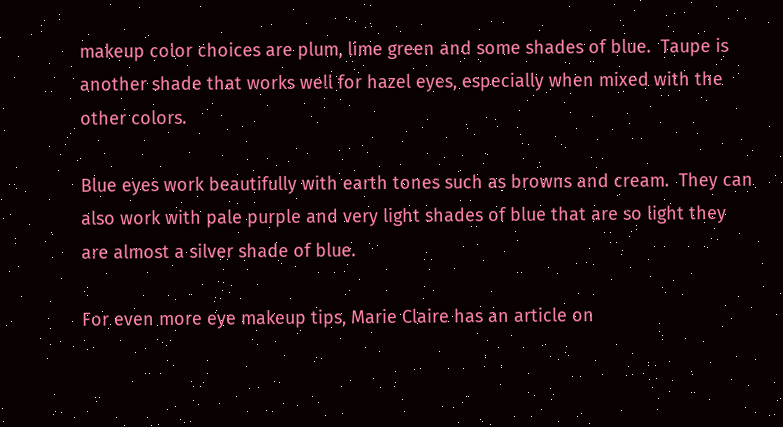makeup color choices are plum, lime green and some shades of blue.  Taupe is another shade that works well for hazel eyes, especially when mixed with the other colors.

Blue eyes work beautifully with earth tones such as browns and cream.  They can also work with pale purple and very light shades of blue that are so light they are almost a silver shade of blue.

For even more eye makeup tips, Marie Claire has an article on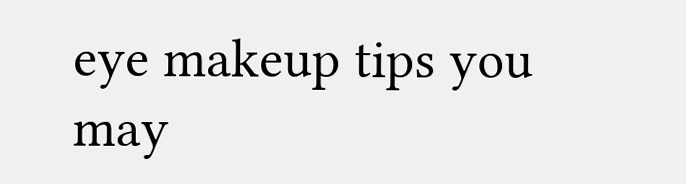eye makeup tips you may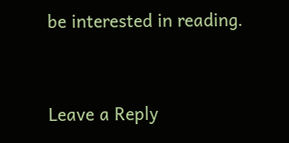be interested in reading.



Leave a Reply